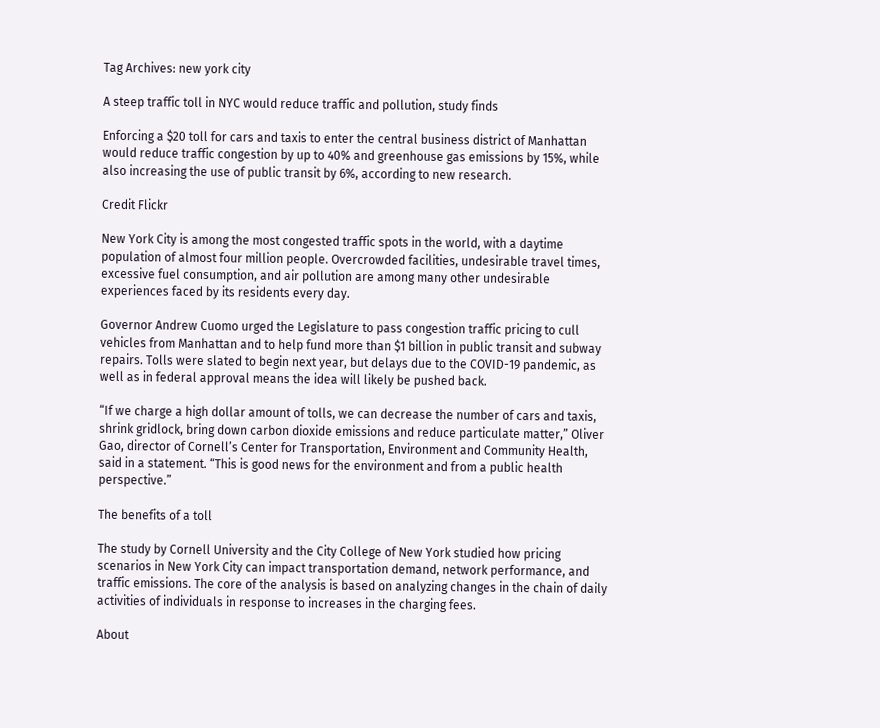Tag Archives: new york city

A steep traffic toll in NYC would reduce traffic and pollution, study finds

Enforcing a $20 toll for cars and taxis to enter the central business district of Manhattan would reduce traffic congestion by up to 40% and greenhouse gas emissions by 15%, while also increasing the use of public transit by 6%, according to new research.

Credit Flickr

New York City is among the most congested traffic spots in the world, with a daytime population of almost four million people. Overcrowded facilities, undesirable travel times, excessive fuel consumption, and air pollution are among many other undesirable experiences faced by its residents every day.

Governor Andrew Cuomo urged the Legislature to pass congestion traffic pricing to cull vehicles from Manhattan and to help fund more than $1 billion in public transit and subway repairs. Tolls were slated to begin next year, but delays due to the COVID-19 pandemic, as well as in federal approval means the idea will likely be pushed back.

“If we charge a high dollar amount of tolls, we can decrease the number of cars and taxis, shrink gridlock, bring down carbon dioxide emissions and reduce particulate matter,” Oliver Gao, director of Cornell’s Center for Transportation, Environment and Community Health, said in a statement. “This is good news for the environment and from a public health perspective.”

The benefits of a toll

The study by Cornell University and the City College of New York studied how pricing scenarios in New York City can impact transportation demand, network performance, and traffic emissions. The core of the analysis is based on analyzing changes in the chain of daily activities of individuals in response to increases in the charging fees.

About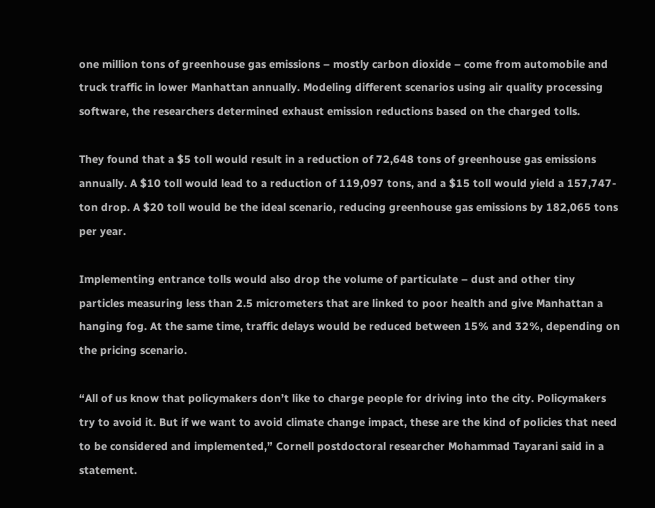one million tons of greenhouse gas emissions – mostly carbon dioxide – come from automobile and truck traffic in lower Manhattan annually. Modeling different scenarios using air quality processing software, the researchers determined exhaust emission reductions based on the charged tolls.

They found that a $5 toll would result in a reduction of 72,648 tons of greenhouse gas emissions annually. A $10 toll would lead to a reduction of 119,097 tons, and a $15 toll would yield a 157,747-ton drop. A $20 toll would be the ideal scenario, reducing greenhouse gas emissions by 182,065 tons per year.

Implementing entrance tolls would also drop the volume of particulate – dust and other tiny particles measuring less than 2.5 micrometers that are linked to poor health and give Manhattan a hanging fog. At the same time, traffic delays would be reduced between 15% and 32%, depending on the pricing scenario.

“All of us know that policymakers don’t like to charge people for driving into the city. Policymakers try to avoid it. But if we want to avoid climate change impact, these are the kind of policies that need to be considered and implemented,” Cornell postdoctoral researcher Mohammad Tayarani said in a statement.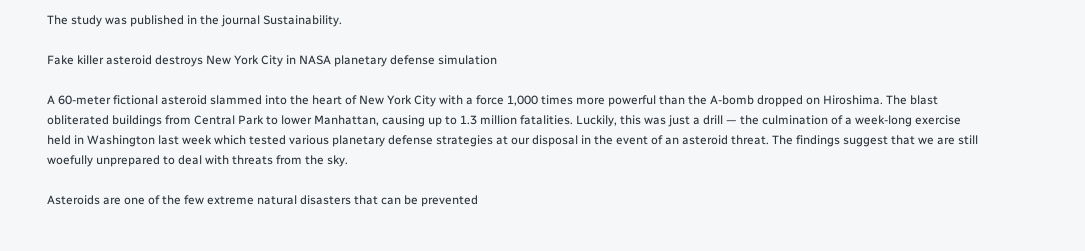The study was published in the journal Sustainability.

Fake killer asteroid destroys New York City in NASA planetary defense simulation

A 60-meter fictional asteroid slammed into the heart of New York City with a force 1,000 times more powerful than the A-bomb dropped on Hiroshima. The blast obliterated buildings from Central Park to lower Manhattan, causing up to 1.3 million fatalities. Luckily, this was just a drill — the culmination of a week-long exercise held in Washington last week which tested various planetary defense strategies at our disposal in the event of an asteroid threat. The findings suggest that we are still woefully unprepared to deal with threats from the sky.

Asteroids are one of the few extreme natural disasters that can be prevented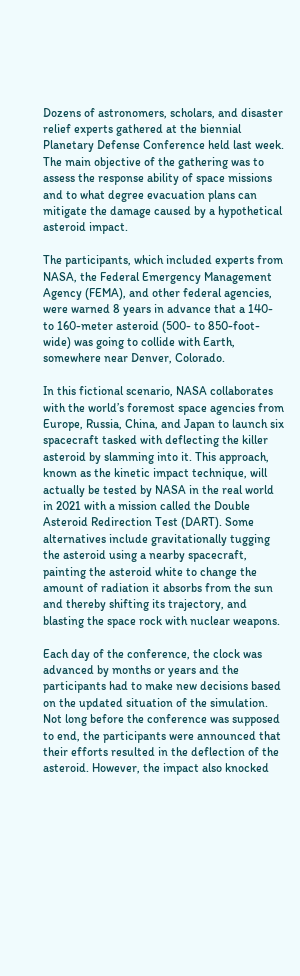Dozens of astronomers, scholars, and disaster relief experts gathered at the biennial Planetary Defense Conference held last week. The main objective of the gathering was to assess the response ability of space missions and to what degree evacuation plans can mitigate the damage caused by a hypothetical asteroid impact.

The participants, which included experts from  NASA, the Federal Emergency Management Agency (FEMA), and other federal agencies, were warned 8 years in advance that a 140- to 160-meter asteroid (500- to 850-foot-wide) was going to collide with Earth, somewhere near Denver, Colorado.

In this fictional scenario, NASA collaborates with the world’s foremost space agencies from Europe, Russia, China, and Japan to launch six spacecraft tasked with deflecting the killer asteroid by slamming into it. This approach, known as the kinetic impact technique, will actually be tested by NASA in the real world in 2021 with a mission called the Double Asteroid Redirection Test (DART). Some alternatives include gravitationally tugging the asteroid using a nearby spacecraft, painting the asteroid white to change the amount of radiation it absorbs from the sun and thereby shifting its trajectory, and blasting the space rock with nuclear weapons.

Each day of the conference, the clock was advanced by months or years and the participants had to make new decisions based on the updated situation of the simulation. Not long before the conference was supposed to end, the participants were announced that their efforts resulted in the deflection of the asteroid. However, the impact also knocked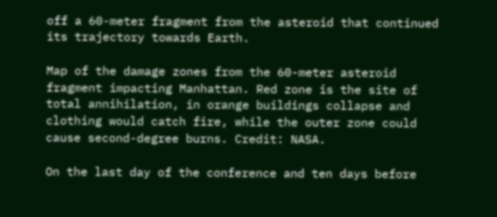off a 60-meter fragment from the asteroid that continued its trajectory towards Earth.

Map of the damage zones from the 60-meter asteroid fragment impacting Manhattan. Red zone is the site of total annihilation, in orange buildings collapse and clothing would catch fire, while the outer zone could cause second-degree burns. Credit: NASA.

On the last day of the conference and ten days before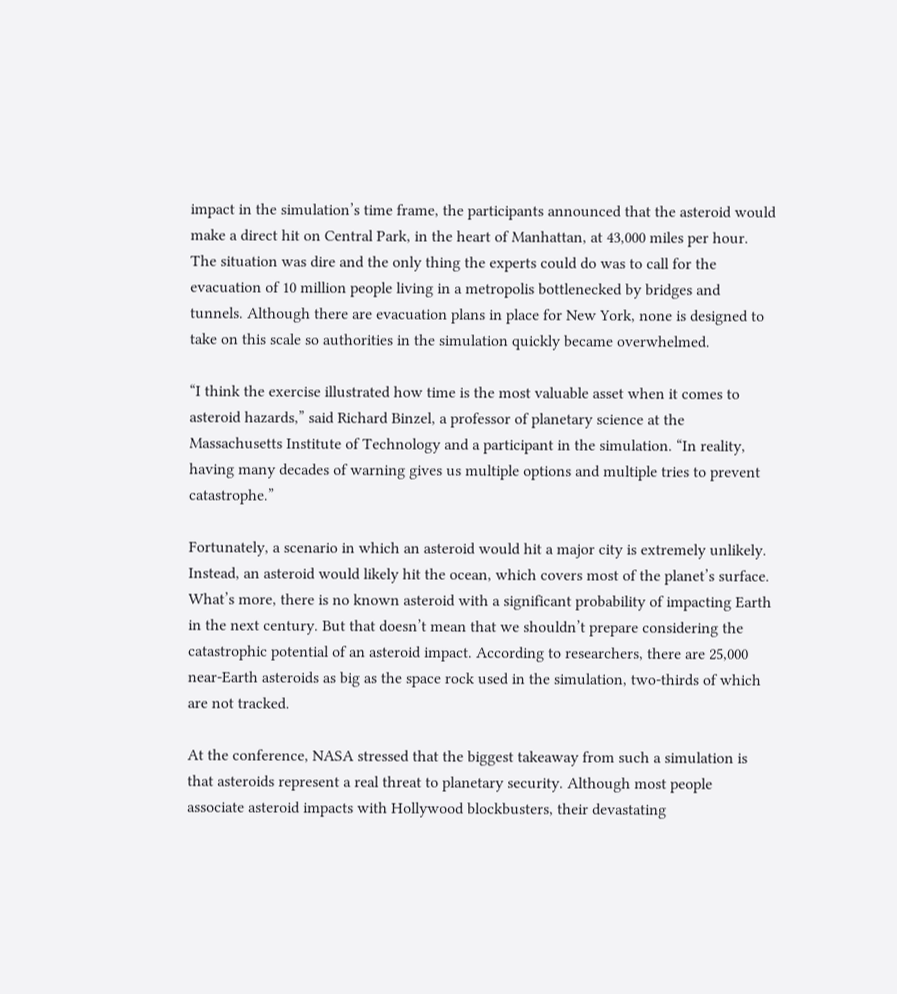impact in the simulation’s time frame, the participants announced that the asteroid would make a direct hit on Central Park, in the heart of Manhattan, at 43,000 miles per hour. The situation was dire and the only thing the experts could do was to call for the evacuation of 10 million people living in a metropolis bottlenecked by bridges and tunnels. Although there are evacuation plans in place for New York, none is designed to take on this scale so authorities in the simulation quickly became overwhelmed.

“I think the exercise illustrated how time is the most valuable asset when it comes to asteroid hazards,” said Richard Binzel, a professor of planetary science at the Massachusetts Institute of Technology and a participant in the simulation. “In reality, having many decades of warning gives us multiple options and multiple tries to prevent catastrophe.”

Fortunately, a scenario in which an asteroid would hit a major city is extremely unlikely. Instead, an asteroid would likely hit the ocean, which covers most of the planet’s surface. What’s more, there is no known asteroid with a significant probability of impacting Earth in the next century. But that doesn’t mean that we shouldn’t prepare considering the catastrophic potential of an asteroid impact. According to researchers, there are 25,000 near-Earth asteroids as big as the space rock used in the simulation, two-thirds of which are not tracked.

At the conference, NASA stressed that the biggest takeaway from such a simulation is that asteroids represent a real threat to planetary security. Although most people associate asteroid impacts with Hollywood blockbusters, their devastating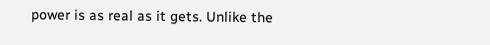power is as real as it gets. Unlike the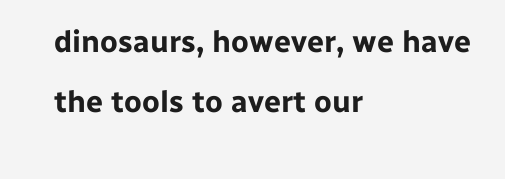dinosaurs, however, we have the tools to avert our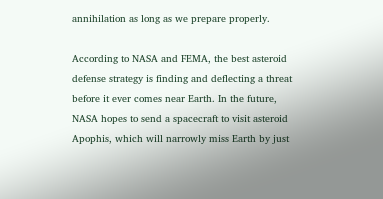annihilation as long as we prepare properly.

According to NASA and FEMA, the best asteroid defense strategy is finding and deflecting a threat before it ever comes near Earth. In the future, NASA hopes to send a spacecraft to visit asteroid Apophis, which will narrowly miss Earth by just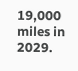19,000 miles in 2029.